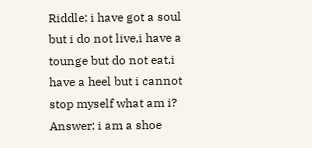Riddle: i have got a soul but i do not live,i have a tounge but do not eat,i have a heel but i cannot stop myself what am i?
Answer: i am a shoe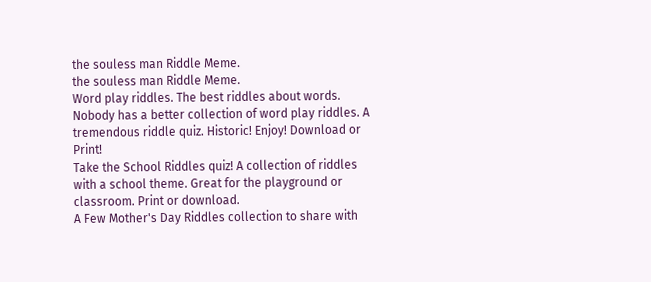the souless man Riddle Meme.
the souless man Riddle Meme.
Word play riddles. The best riddles about words. Nobody has a better collection of word play riddles. A tremendous riddle quiz. Historic! Enjoy! Download or Print!
Take the School Riddles quiz! A collection of riddles with a school theme. Great for the playground or classroom. Print or download.
A Few Mother's Day Riddles collection to share with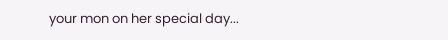your mon on her special day...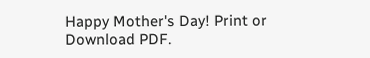Happy Mother's Day! Print or Download PDF.